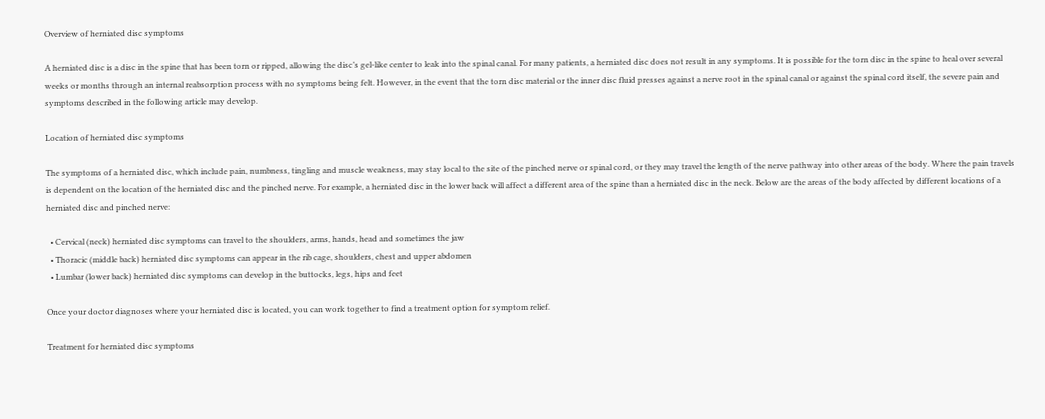Overview of herniated disc symptoms

A herniated disc is a disc in the spine that has been torn or ripped, allowing the disc’s gel-like center to leak into the spinal canal. For many patients, a herniated disc does not result in any symptoms. It is possible for the torn disc in the spine to heal over several weeks or months through an internal reabsorption process with no symptoms being felt. However, in the event that the torn disc material or the inner disc fluid presses against a nerve root in the spinal canal or against the spinal cord itself, the severe pain and symptoms described in the following article may develop.

Location of herniated disc symptoms

The symptoms of a herniated disc, which include pain, numbness, tingling and muscle weakness, may stay local to the site of the pinched nerve or spinal cord, or they may travel the length of the nerve pathway into other areas of the body. Where the pain travels is dependent on the location of the herniated disc and the pinched nerve. For example, a herniated disc in the lower back will affect a different area of the spine than a herniated disc in the neck. Below are the areas of the body affected by different locations of a herniated disc and pinched nerve:

  • Cervical (neck) herniated disc symptoms can travel to the shoulders, arms, hands, head and sometimes the jaw
  • Thoracic (middle back) herniated disc symptoms can appear in the rib cage, shoulders, chest and upper abdomen
  • Lumbar (lower back) herniated disc symptoms can develop in the buttocks, legs, hips and feet

Once your doctor diagnoses where your herniated disc is located, you can work together to find a treatment option for symptom relief.

Treatment for herniated disc symptoms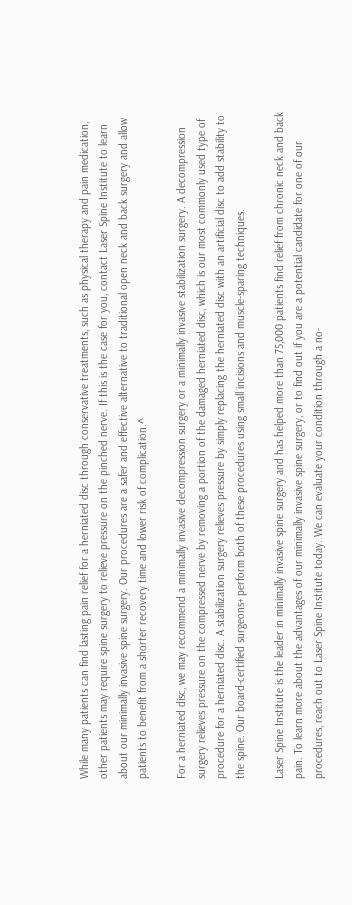While many patients can find lasting pain relief for a herniated disc through conservative treatments, such as physical therapy and pain medication, other patients may require spine surgery to relieve pressure on the pinched nerve. If this is the case for you, contact Laser Spine Institute to learn about our minimally invasive spine surgery. Our procedures are a safer and effective alternative to traditional open neck and back surgery and allow patients to benefit from a shorter recovery time and lower risk of complication.^

For a herniated disc, we may recommend a minimally invasive decompression surgery or a minimally invasive stabilization surgery. A decompression surgery relieves pressure on the compressed nerve by removing a portion of the damaged herniated disc, which is our most commonly used type of procedure for a herniated disc. A stabilization surgery relieves pressure by simply replacing the herniated disc with an artificial disc to add stability to the spine. Our board-certified surgeons+ perform both of these procedures using small incisions and muscle-sparing techniques.

Laser Spine Institute is the leader in minimally invasive spine surgery and has helped more than 75,000 patients find relief from chronic neck and back pain. To learn more about the advantages of our minimally invasive spine surgery, or to find out if you are a potential candidate for one of our procedures, reach out to Laser Spine Institute today. We can evaluate your condition through a no-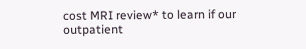cost MRI review* to learn if our outpatient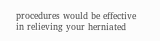procedures would be effective in relieving your herniated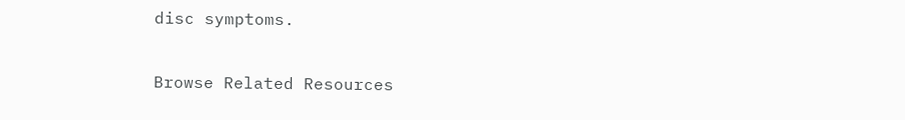disc symptoms.

Browse Related Resources